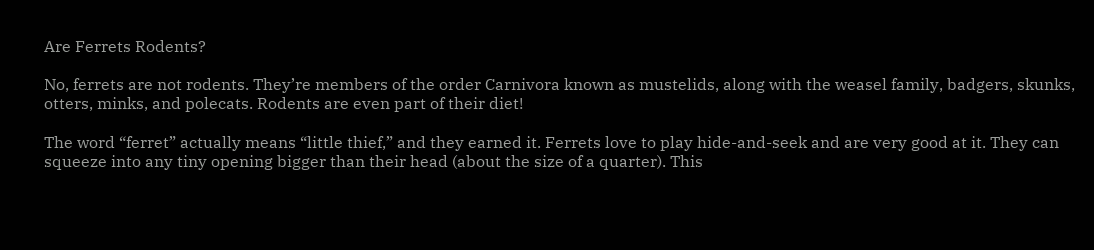Are Ferrets Rodents?

No, ferrets are not rodents. They’re members of the order Carnivora known as mustelids, along with the weasel family, badgers, skunks, otters, minks, and polecats. Rodents are even part of their diet!

The word “ferret” actually means “little thief,” and they earned it. Ferrets love to play hide-and-seek and are very good at it. They can squeeze into any tiny opening bigger than their head (about the size of a quarter). This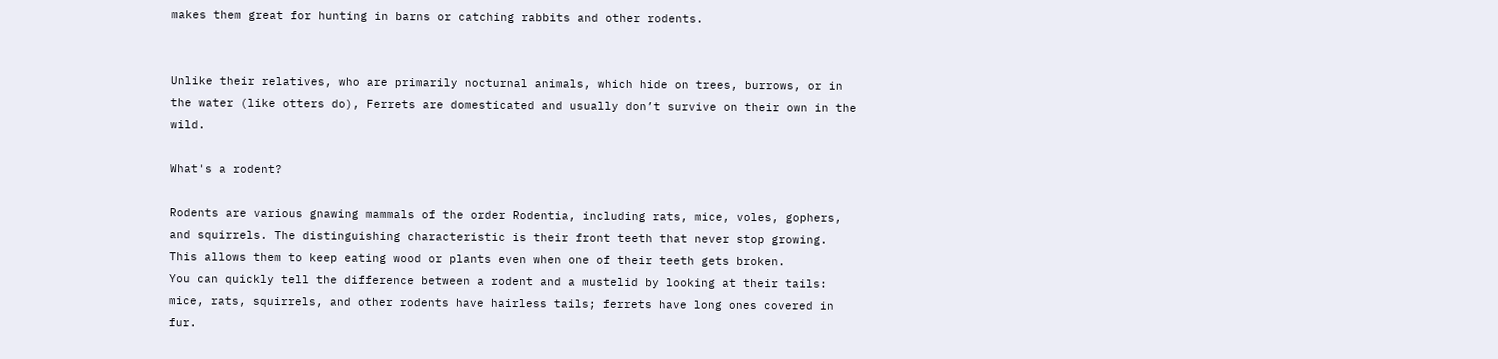makes them great for hunting in barns or catching rabbits and other rodents.


Unlike their relatives, who are primarily nocturnal animals, which hide on trees, burrows, or in the water (like otters do), Ferrets are domesticated and usually don’t survive on their own in the wild.

What's a rodent?

Rodents are various gnawing mammals of the order Rodentia, including rats, mice, voles, gophers, and squirrels. The distinguishing characteristic is their front teeth that never stop growing. This allows them to keep eating wood or plants even when one of their teeth gets broken.
You can quickly tell the difference between a rodent and a mustelid by looking at their tails: mice, rats, squirrels, and other rodents have hairless tails; ferrets have long ones covered in fur.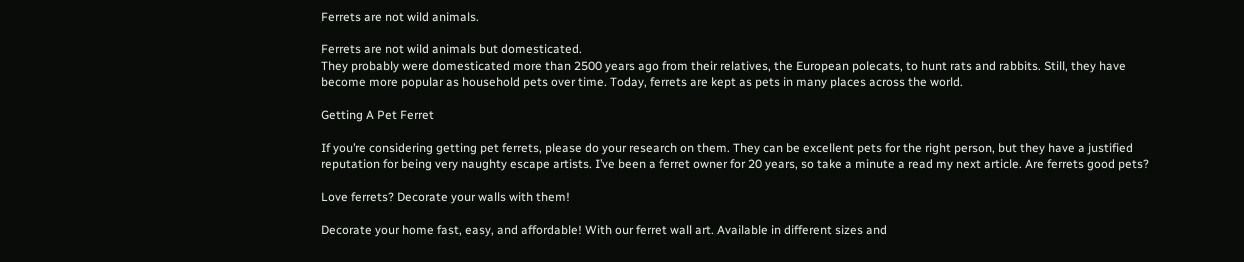Ferrets are not wild animals.

Ferrets are not wild animals but domesticated.
They probably were domesticated more than 2500 years ago from their relatives, the European polecats, to hunt rats and rabbits. Still, they have become more popular as household pets over time. Today, ferrets are kept as pets in many places across the world.

Getting A Pet Ferret

If you’re considering getting pet ferrets, please do your research on them. They can be excellent pets for the right person, but they have a justified reputation for being very naughty escape artists. I’ve been a ferret owner for 20 years, so take a minute a read my next article. Are ferrets good pets?

Love ferrets? Decorate your walls with them!

Decorate your home fast, easy, and affordable! With our ferret wall art. Available in different sizes and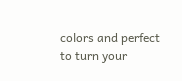colors and perfect to turn your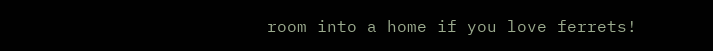room into a home if you love ferrets!